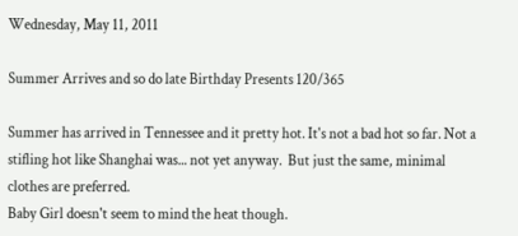Wednesday, May 11, 2011

Summer Arrives and so do late Birthday Presents 120/365

Summer has arrived in Tennessee and it pretty hot. It's not a bad hot so far. Not a stifling hot like Shanghai was... not yet anyway.  But just the same, minimal clothes are preferred.
Baby Girl doesn't seem to mind the heat though.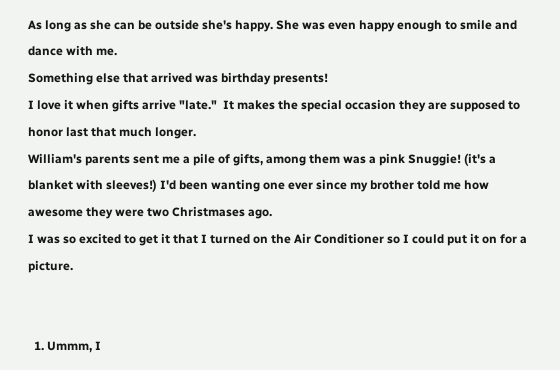As long as she can be outside she's happy. She was even happy enough to smile and dance with me.
Something else that arrived was birthday presents!
I love it when gifts arrive "late."  It makes the special occasion they are supposed to honor last that much longer.
William's parents sent me a pile of gifts, among them was a pink Snuggie! (it's a blanket with sleeves!) I'd been wanting one ever since my brother told me how awesome they were two Christmases ago.
I was so excited to get it that I turned on the Air Conditioner so I could put it on for a picture.


  1. Ummm, I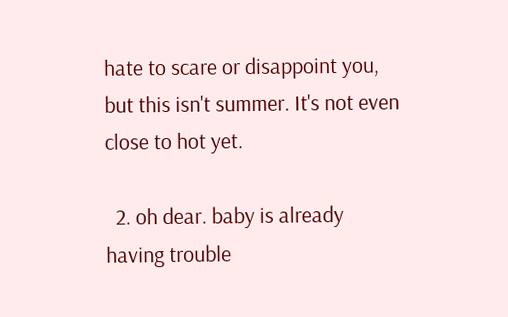hate to scare or disappoint you, but this isn't summer. It's not even close to hot yet.

  2. oh dear. baby is already having trouble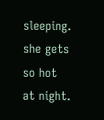sleeping. she gets so hot at night.